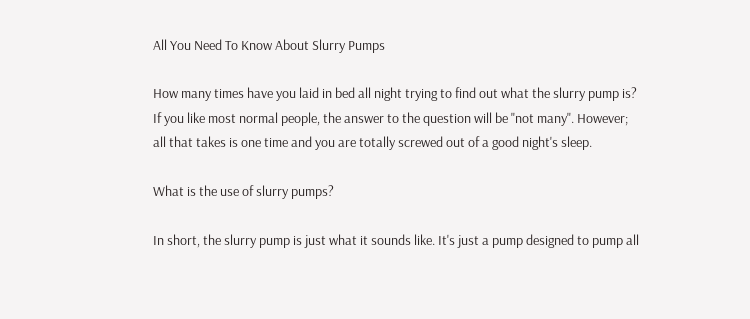All You Need To Know About Slurry Pumps

How many times have you laid in bed all night trying to find out what the slurry pump is? If you like most normal people, the answer to the question will be "not many". However; all that takes is one time and you are totally screwed out of a good night's sleep.

What is the use of slurry pumps?

In short, the slurry pump is just what it sounds like. It's just a pump designed to pump all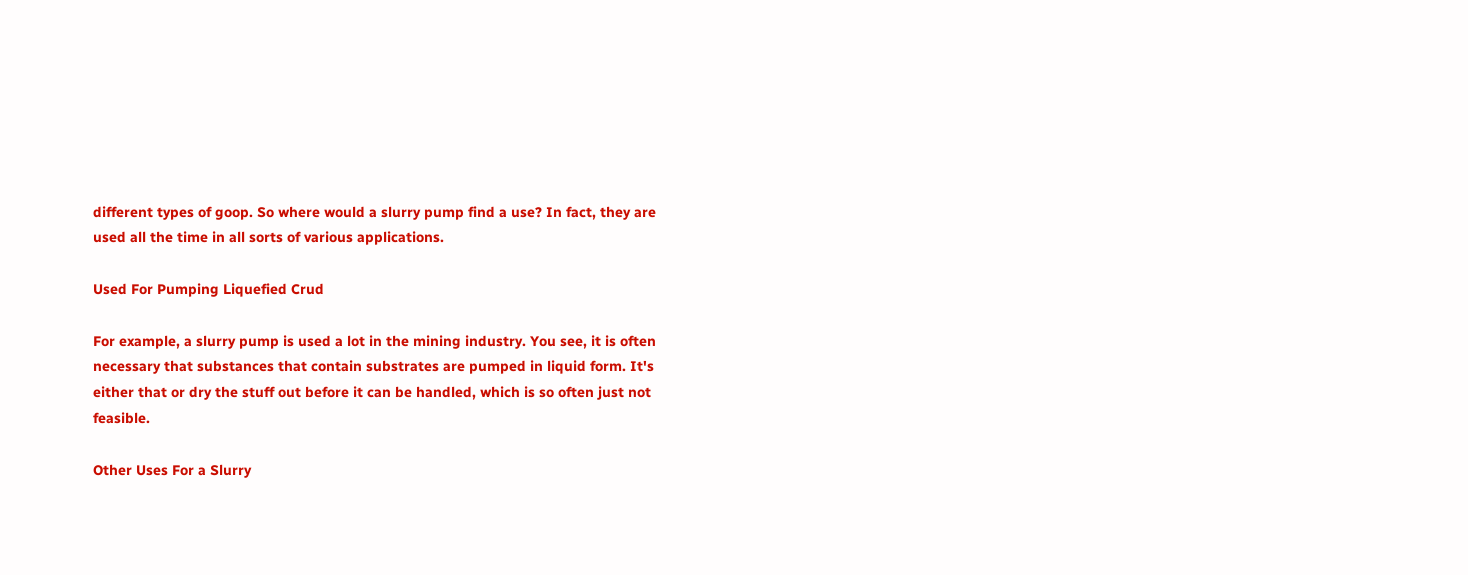different types of goop. So where would a slurry pump find a use? In fact, they are used all the time in all sorts of various applications.

Used For Pumping Liquefied Crud

For example, a slurry pump is used a lot in the mining industry. You see, it is often necessary that substances that contain substrates are pumped in liquid form. It's either that or dry the stuff out before it can be handled, which is so often just not feasible.

Other Uses For a Slurry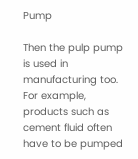Pump

Then the pulp pump is used in manufacturing too. For example, products such as cement fluid often have to be pumped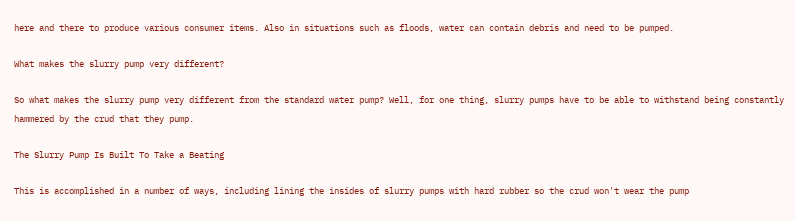here and there to produce various consumer items. Also in situations such as floods, water can contain debris and need to be pumped.

What makes the slurry pump very different?

So what makes the slurry pump very different from the standard water pump? Well, for one thing, slurry pumps have to be able to withstand being constantly hammered by the crud that they pump.

The Slurry Pump Is Built To Take a Beating

This is accomplished in a number of ways, including lining the insides of slurry pumps with hard rubber so the crud won't wear the pump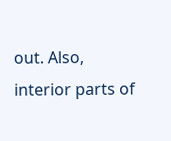out. Also, interior parts of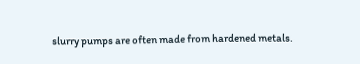slurry pumps are often made from hardened metals.